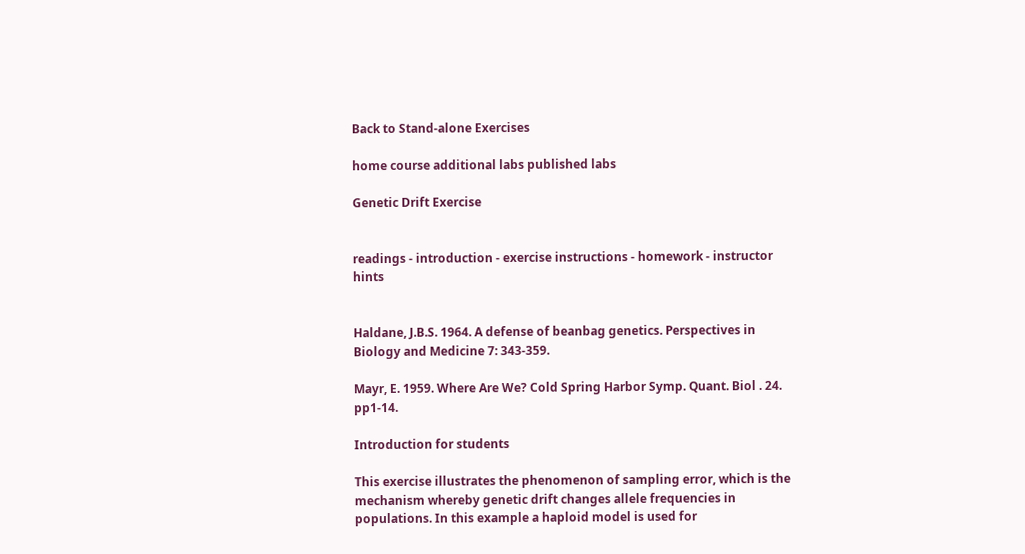Back to Stand-alone Exercises

home course additional labs published labs

Genetic Drift Exercise


readings - introduction - exercise instructions - homework - instructor hints


Haldane, J.B.S. 1964. A defense of beanbag genetics. Perspectives in Biology and Medicine 7: 343-359.

Mayr, E. 1959. Where Are We? Cold Spring Harbor Symp. Quant. Biol . 24. pp1-14.

Introduction for students

This exercise illustrates the phenomenon of sampling error, which is the mechanism whereby genetic drift changes allele frequencies in populations. In this example a haploid model is used for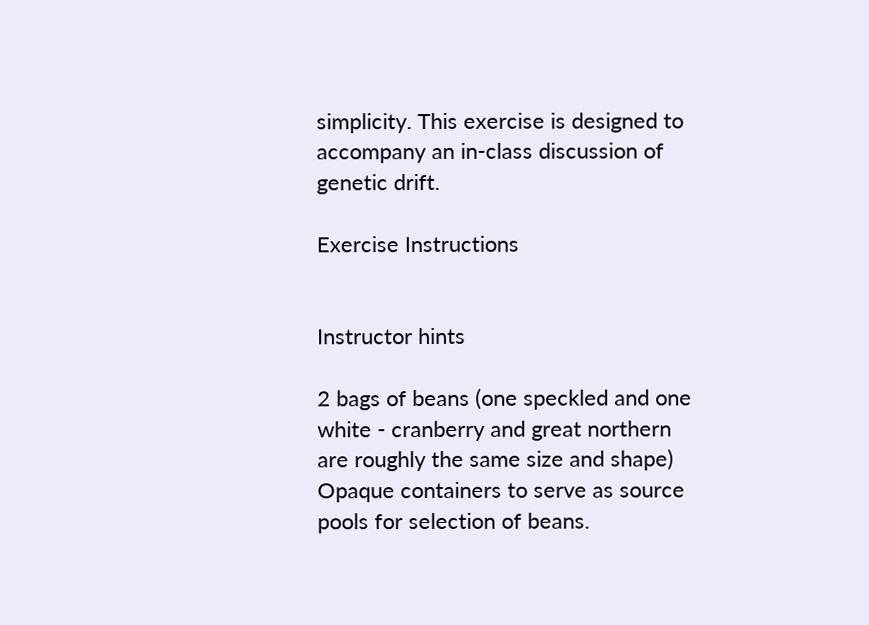simplicity. This exercise is designed to accompany an in-class discussion of genetic drift.

Exercise Instructions


Instructor hints

2 bags of beans (one speckled and one white - cranberry and great northern are roughly the same size and shape)
Opaque containers to serve as source pools for selection of beans.